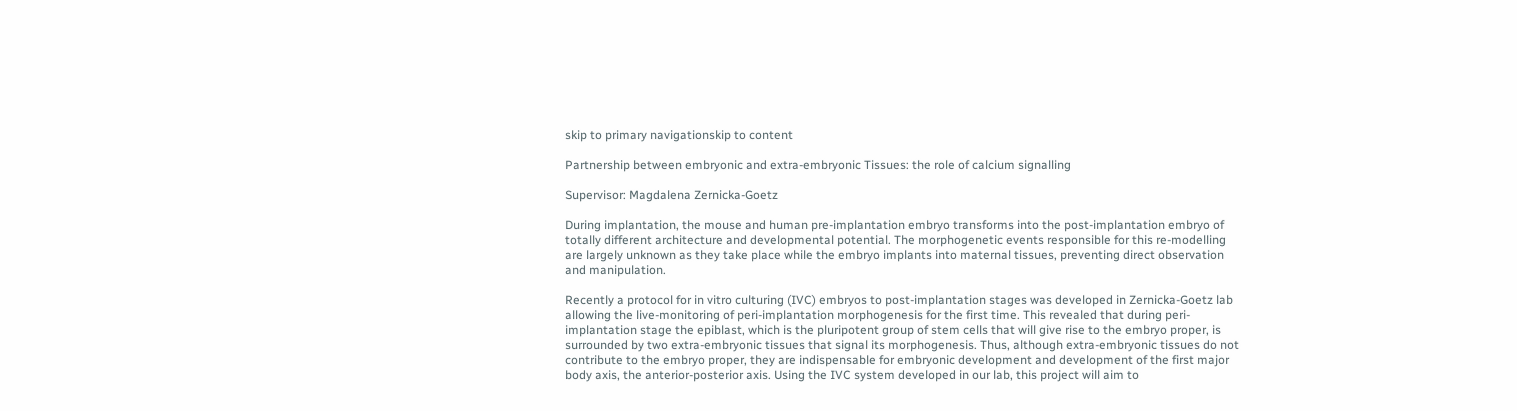skip to primary navigationskip to content

Partnership between embryonic and extra-embryonic Tissues: the role of calcium signalling

Supervisor: Magdalena Zernicka-Goetz

During implantation, the mouse and human pre-implantation embryo transforms into the post-implantation embryo of totally different architecture and developmental potential. The morphogenetic events responsible for this re-modelling are largely unknown as they take place while the embryo implants into maternal tissues, preventing direct observation and manipulation.

Recently a protocol for in vitro culturing (IVC) embryos to post-implantation stages was developed in Zernicka-Goetz lab allowing the live-monitoring of peri-implantation morphogenesis for the first time. This revealed that during peri-implantation stage the epiblast, which is the pluripotent group of stem cells that will give rise to the embryo proper, is surrounded by two extra-embryonic tissues that signal its morphogenesis. Thus, although extra-embryonic tissues do not contribute to the embryo proper, they are indispensable for embryonic development and development of the first major body axis, the anterior-posterior axis. Using the IVC system developed in our lab, this project will aim to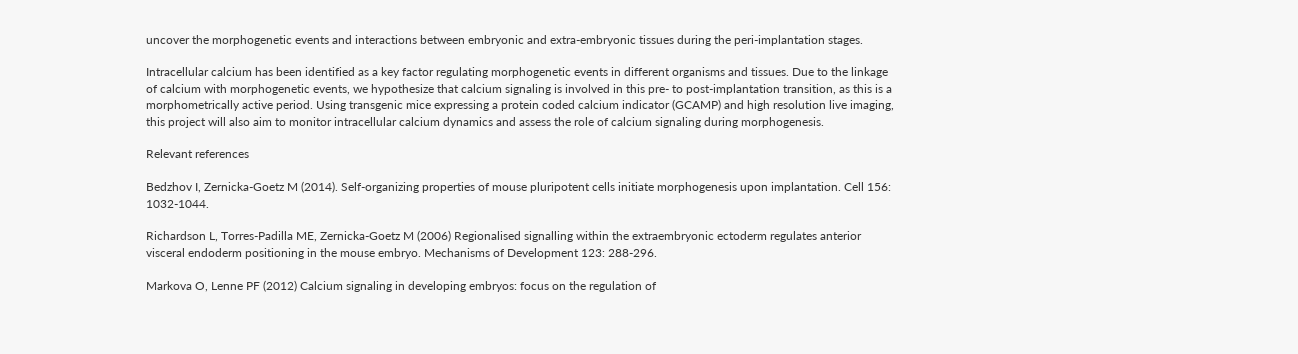uncover the morphogenetic events and interactions between embryonic and extra-embryonic tissues during the peri-implantation stages.

Intracellular calcium has been identified as a key factor regulating morphogenetic events in different organisms and tissues. Due to the linkage of calcium with morphogenetic events, we hypothesize that calcium signaling is involved in this pre- to post-implantation transition, as this is a morphometrically active period. Using transgenic mice expressing a protein coded calcium indicator (GCAMP) and high resolution live imaging, this project will also aim to monitor intracellular calcium dynamics and assess the role of calcium signaling during morphogenesis.

Relevant references

Bedzhov I, Zernicka-Goetz M (2014). Self-organizing properties of mouse pluripotent cells initiate morphogenesis upon implantation. Cell 156: 1032-1044.

Richardson L, Torres-Padilla ME, Zernicka-Goetz M (2006) Regionalised signalling within the extraembryonic ectoderm regulates anterior visceral endoderm positioning in the mouse embryo. Mechanisms of Development 123: 288-296.

Markova O, Lenne PF (2012) Calcium signaling in developing embryos: focus on the regulation of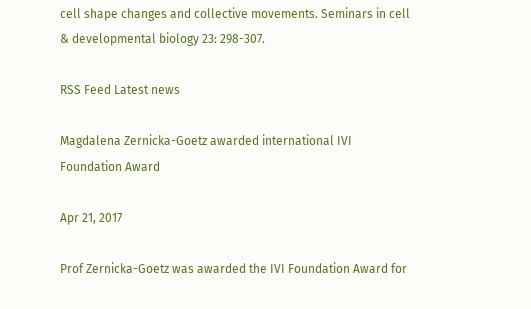cell shape changes and collective movements. Seminars in cell & developmental biology 23: 298-307.

RSS Feed Latest news

Magdalena Zernicka-Goetz awarded international IVI Foundation Award

Apr 21, 2017

Prof Zernicka-Goetz was awarded the IVI Foundation Award for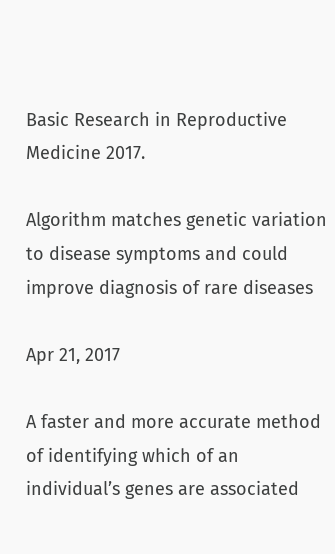Basic Research in Reproductive Medicine 2017.

Algorithm matches genetic variation to disease symptoms and could improve diagnosis of rare diseases

Apr 21, 2017

A faster and more accurate method of identifying which of an individual’s genes are associated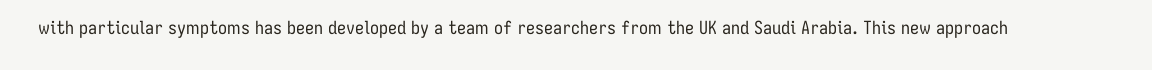with particular symptoms has been developed by a team of researchers from the UK and Saudi Arabia. This new approach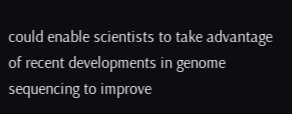could enable scientists to take advantage of recent developments in genome sequencing to improve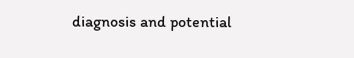diagnosis and potential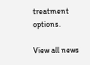treatment options.

View all news